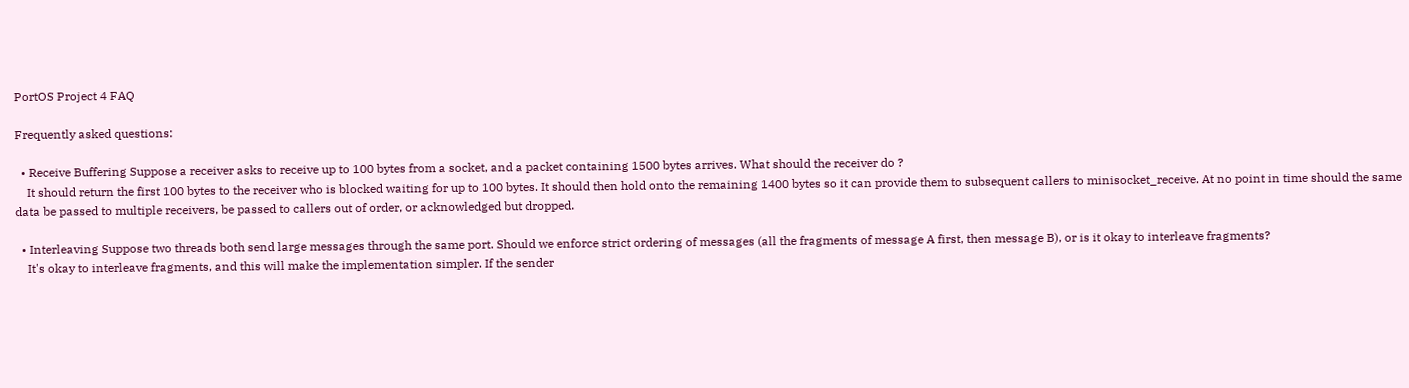PortOS Project 4 FAQ

Frequently asked questions:

  • Receive Buffering Suppose a receiver asks to receive up to 100 bytes from a socket, and a packet containing 1500 bytes arrives. What should the receiver do ?
    It should return the first 100 bytes to the receiver who is blocked waiting for up to 100 bytes. It should then hold onto the remaining 1400 bytes so it can provide them to subsequent callers to minisocket_receive. At no point in time should the same data be passed to multiple receivers, be passed to callers out of order, or acknowledged but dropped.

  • Interleaving Suppose two threads both send large messages through the same port. Should we enforce strict ordering of messages (all the fragments of message A first, then message B), or is it okay to interleave fragments?
    It's okay to interleave fragments, and this will make the implementation simpler. If the sender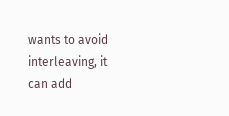wants to avoid interleaving, it can add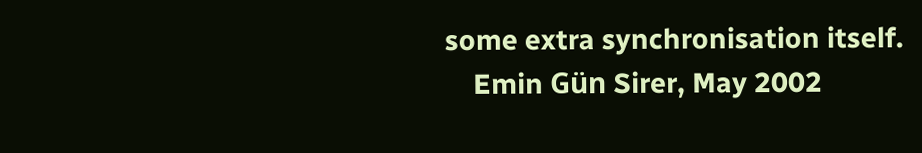some extra synchronisation itself.
    Emin Gün Sirer, May 2002